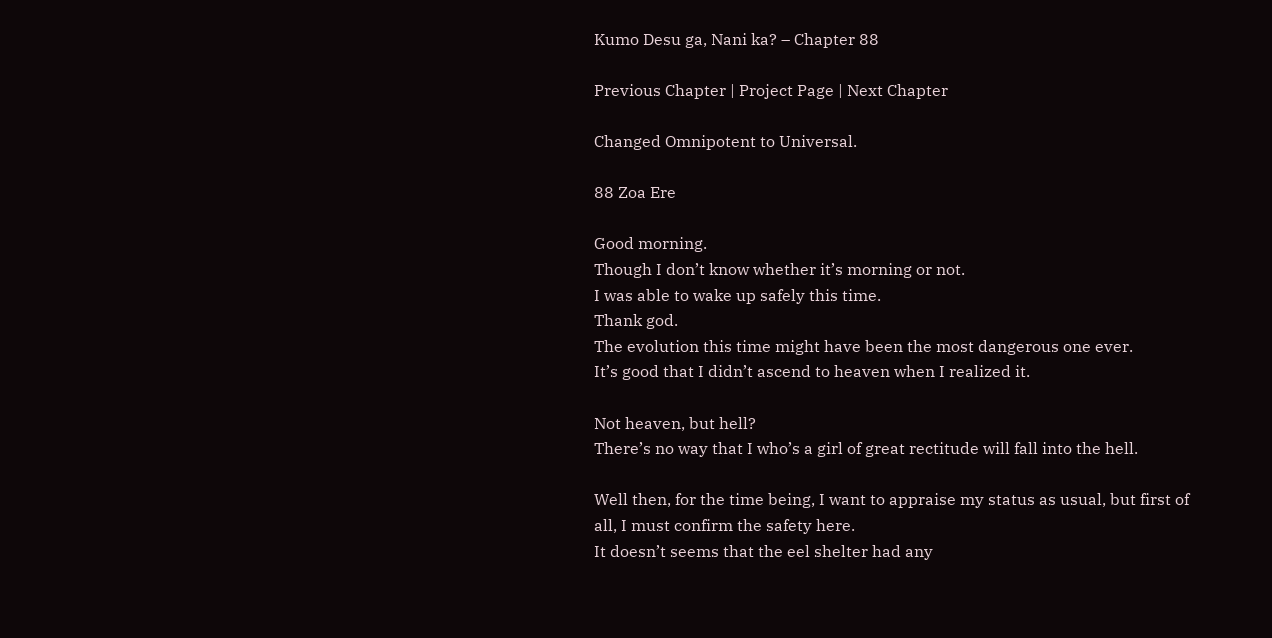Kumo Desu ga, Nani ka? – Chapter 88

Previous Chapter | Project Page | Next Chapter

Changed Omnipotent to Universal.

88 Zoa Ere

Good morning.
Though I don’t know whether it’s morning or not.
I was able to wake up safely this time.
Thank god.
The evolution this time might have been the most dangerous one ever.
It’s good that I didn’t ascend to heaven when I realized it.

Not heaven, but hell?
There’s no way that I who’s a girl of great rectitude will fall into the hell.

Well then, for the time being, I want to appraise my status as usual, but first of all, I must confirm the safety here.
It doesn’t seems that the eel shelter had any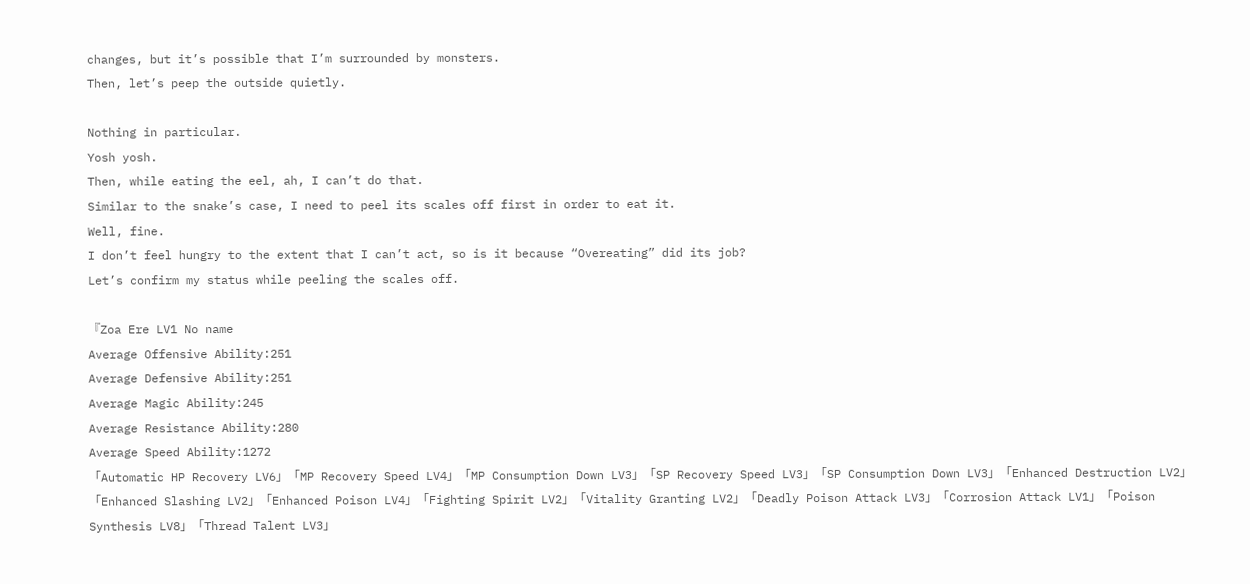changes, but it’s possible that I’m surrounded by monsters.
Then, let’s peep the outside quietly.

Nothing in particular.
Yosh yosh.
Then, while eating the eel, ah, I can’t do that.
Similar to the snake’s case, I need to peel its scales off first in order to eat it.
Well, fine.
I don’t feel hungry to the extent that I can’t act, so is it because “Overeating” did its job?
Let’s confirm my status while peeling the scales off.

『Zoa Ere LV1 No name
Average Offensive Ability:251
Average Defensive Ability:251
Average Magic Ability:245
Average Resistance Ability:280
Average Speed Ability:1272
「Automatic HP Recovery LV6」「MP Recovery Speed LV4」「MP Consumption Down LV3」「SP Recovery Speed LV3」「SP Consumption Down LV3」「Enhanced Destruction LV2」「Enhanced Slashing LV2」「Enhanced Poison LV4」「Fighting Spirit LV2」「Vitality Granting LV2」「Deadly Poison Attack LV3」「Corrosion Attack LV1」「Poison Synthesis LV8」「Thread Talent LV3」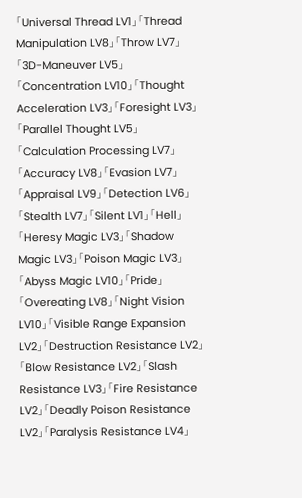「Universal Thread LV1」「Thread Manipulation LV8」「Throw LV7」「3D-Maneuver LV5」「Concentration LV10」「Thought Acceleration LV3」「Foresight LV3」「Parallel Thought LV5」「Calculation Processing LV7」「Accuracy LV8」「Evasion LV7」「Appraisal LV9」「Detection LV6」「Stealth LV7」「Silent LV1」「Hell」「Heresy Magic LV3」「Shadow Magic LV3」「Poison Magic LV3」「Abyss Magic LV10」「Pride」「Overeating LV8」「Night Vision LV10」「Visible Range Expansion LV2」「Destruction Resistance LV2」「Blow Resistance LV2」「Slash Resistance LV3」「Fire Resistance LV2」「Deadly Poison Resistance LV2」「Paralysis Resistance LV4」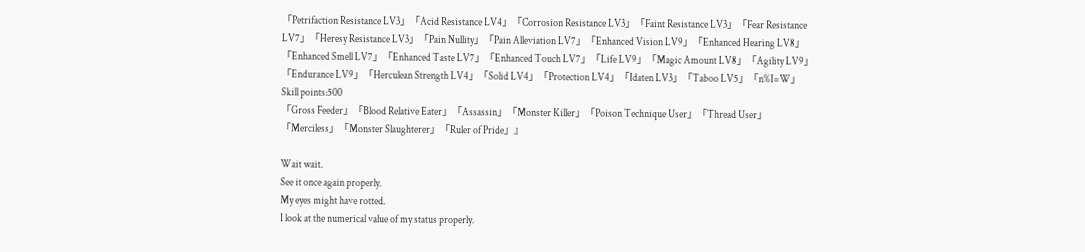「Petrifaction Resistance LV3」「Acid Resistance LV4」「Corrosion Resistance LV3」「Faint Resistance LV3」「Fear Resistance LV7」「Heresy Resistance LV3」「Pain Nullity」「Pain Alleviation LV7」「Enhanced Vision LV9」「Enhanced Hearing LV8」「Enhanced Smell LV7」「Enhanced Taste LV7」「Enhanced Touch LV7」「Life LV9」「Magic Amount LV8」「Agility LV9」「Endurance LV9」「Herculean Strength LV4」「Solid LV4」「Protection LV4」「Idaten LV3」「Taboo LV5」「n%I=W」
Skill points:500
「Gross Feeder」「Blood Relative Eater」「Assassin」「Monster Killer」「Poison Technique User」「Thread User」「Merciless」「Monster Slaughterer」「Ruler of Pride」』

Wait wait.
See it once again properly.
My eyes might have rotted.
I look at the numerical value of my status properly.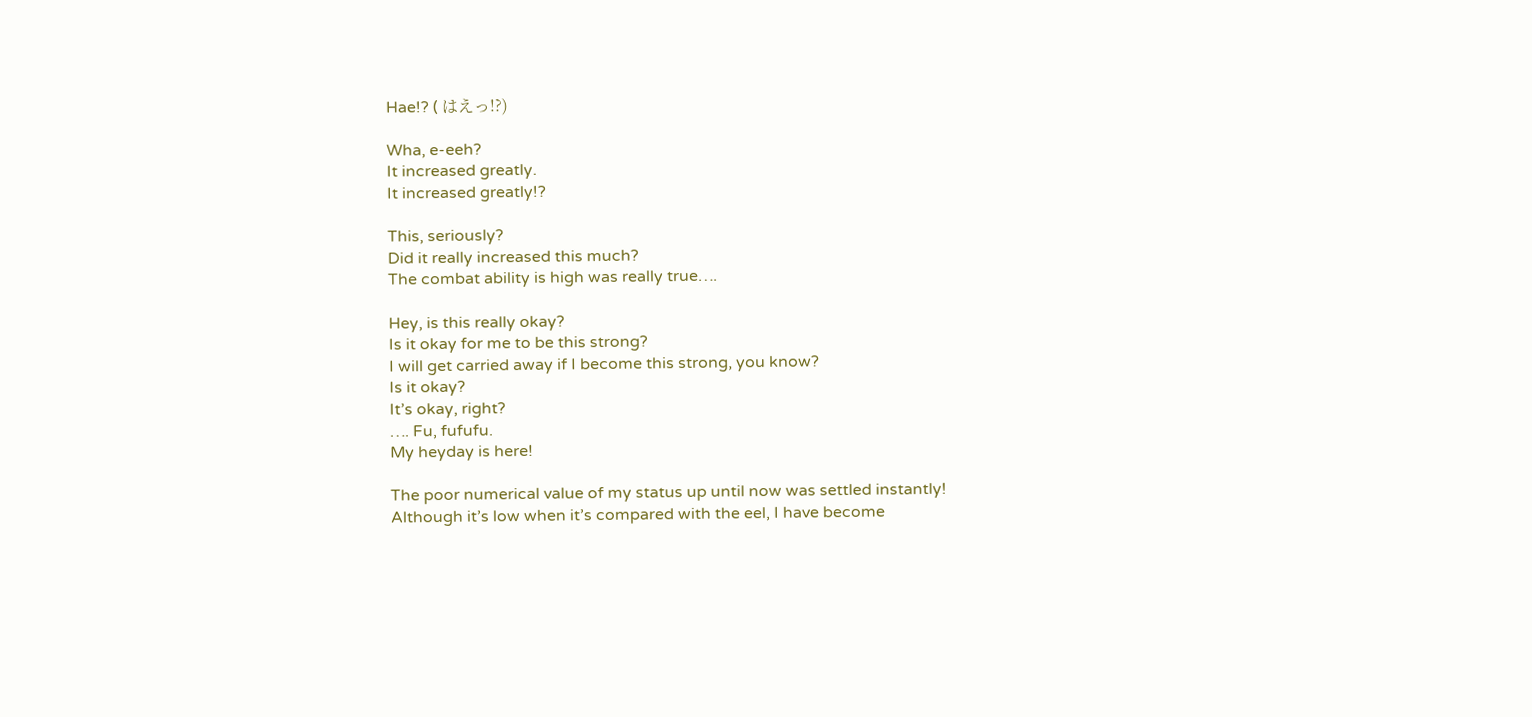Hae!? ( はえっ!?)

Wha, e-eeh?
It increased greatly.
It increased greatly!?

This, seriously?
Did it really increased this much?
The combat ability is high was really true….

Hey, is this really okay?
Is it okay for me to be this strong?
I will get carried away if I become this strong, you know?
Is it okay?
It’s okay, right?
…. Fu, fufufu.
My heyday is here!

The poor numerical value of my status up until now was settled instantly!
Although it’s low when it’s compared with the eel, I have become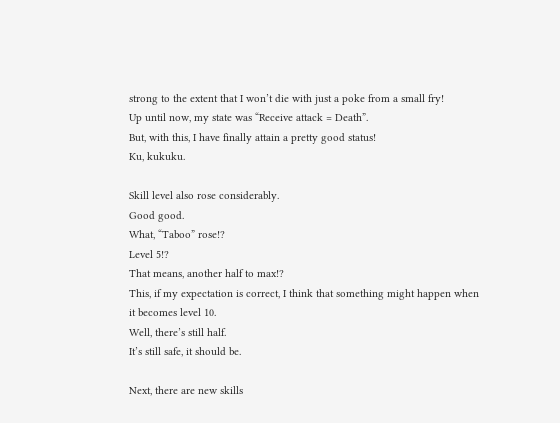strong to the extent that I won’t die with just a poke from a small fry!
Up until now, my state was “Receive attack = Death”.
But, with this, I have finally attain a pretty good status!
Ku, kukuku.

Skill level also rose considerably.
Good good.
What, “Taboo” rose!?
Level 5!?
That means, another half to max!?
This, if my expectation is correct, I think that something might happen when it becomes level 10.
Well, there’s still half.
It’s still safe, it should be.

Next, there are new skills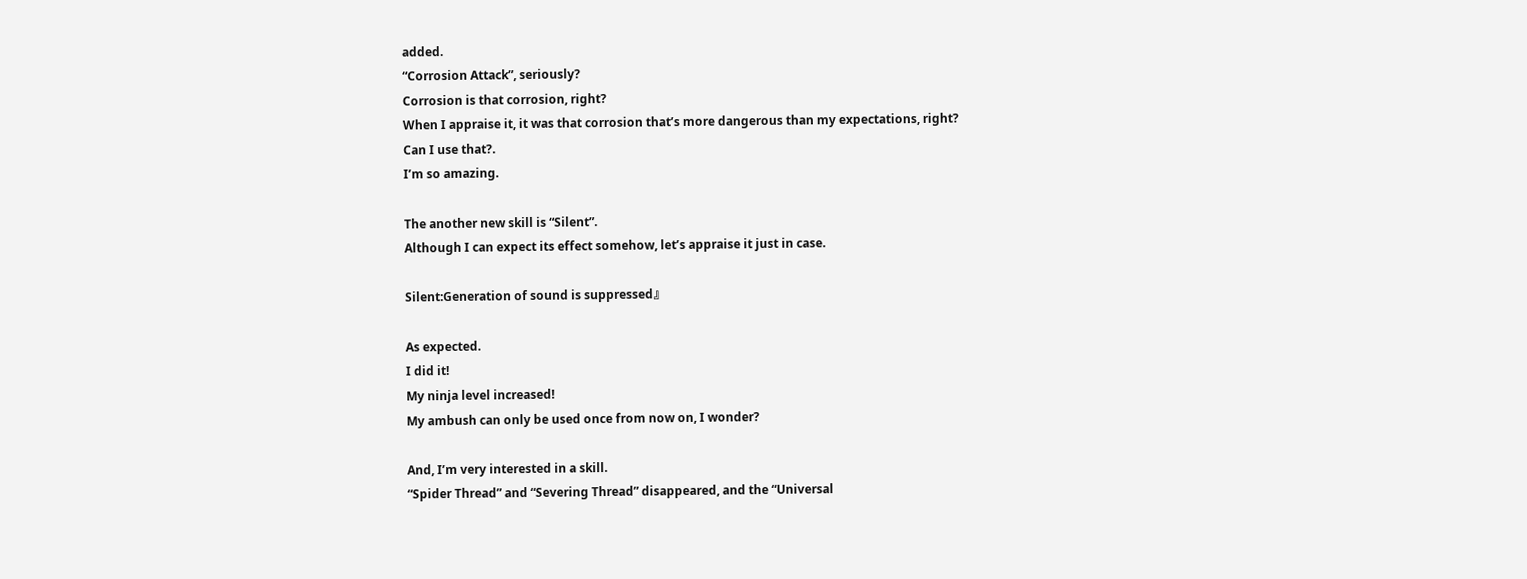added.
“Corrosion Attack”, seriously?
Corrosion is that corrosion, right?
When I appraise it, it was that corrosion that’s more dangerous than my expectations, right?
Can I use that?.
I’m so amazing.

The another new skill is “Silent”.
Although I can expect its effect somehow, let’s appraise it just in case.

Silent:Generation of sound is suppressed』

As expected.
I did it!
My ninja level increased!
My ambush can only be used once from now on, I wonder?

And, I’m very interested in a skill.
“Spider Thread” and “Severing Thread” disappeared, and the “Universal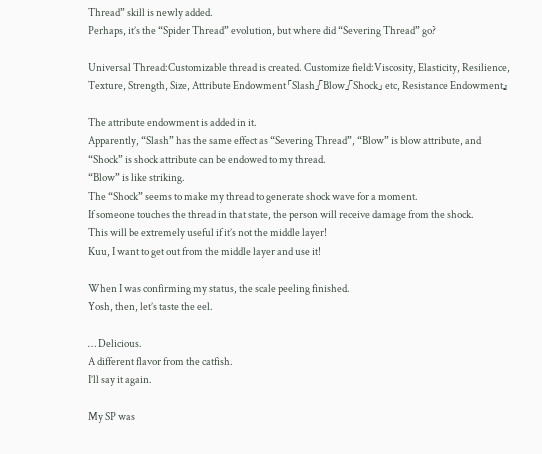Thread” skill is newly added.
Perhaps, it’s the “Spider Thread” evolution, but where did “Severing Thread” go?

Universal Thread:Customizable thread is created. Customize field:Viscosity, Elasticity, Resilience, Texture, Strength, Size, Attribute Endowment 「Slash」「Blow」「Shock」 etc, Resistance Endowment』

The attribute endowment is added in it.
Apparently, “Slash” has the same effect as “Severing Thread”, “Blow” is blow attribute, and “Shock” is shock attribute can be endowed to my thread.
“Blow” is like striking.
The “Shock” seems to make my thread to generate shock wave for a moment.
If someone touches the thread in that state, the person will receive damage from the shock.
This will be extremely useful if it’s not the middle layer!
Kuu, I want to get out from the middle layer and use it!

When I was confirming my status, the scale peeling finished.
Yosh, then, let’s taste the eel.

… Delicious.
A different flavor from the catfish.
I’ll say it again.

My SP was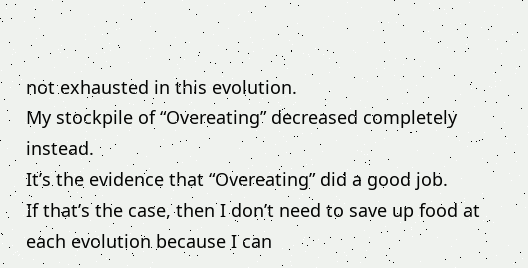not exhausted in this evolution.
My stockpile of “Overeating” decreased completely instead.
It’s the evidence that “Overeating” did a good job.
If that’s the case, then I don’t need to save up food at each evolution because I can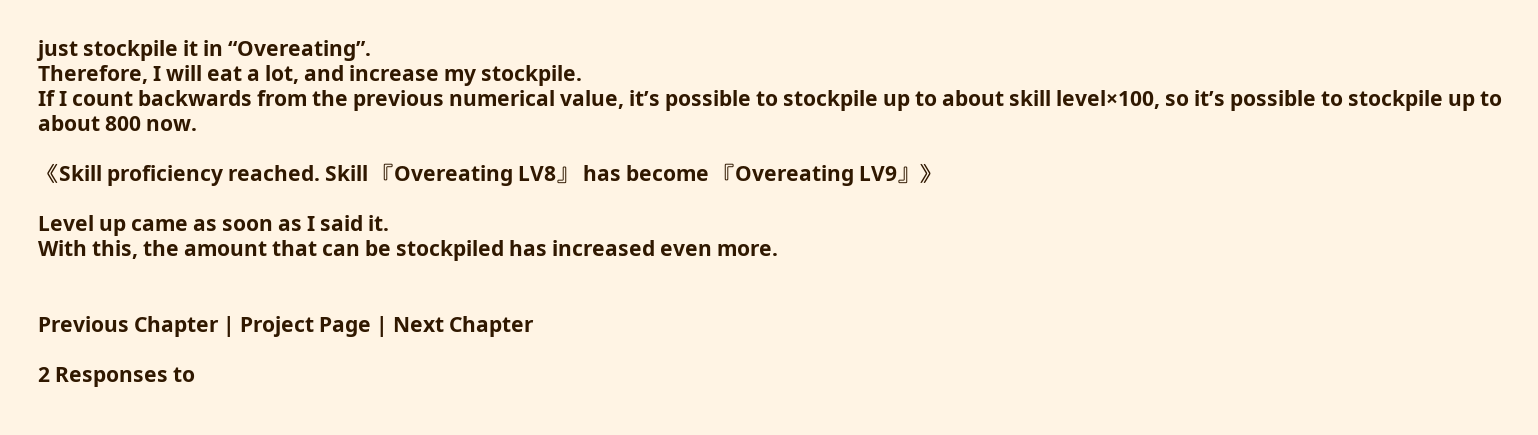just stockpile it in “Overeating”.
Therefore, I will eat a lot, and increase my stockpile.
If I count backwards from the previous numerical value, it’s possible to stockpile up to about skill level×100, so it’s possible to stockpile up to about 800 now.

《Skill proficiency reached. Skill 『Overeating LV8』 has become 『Overeating LV9』》

Level up came as soon as I said it.
With this, the amount that can be stockpiled has increased even more.


Previous Chapter | Project Page | Next Chapter

2 Responses to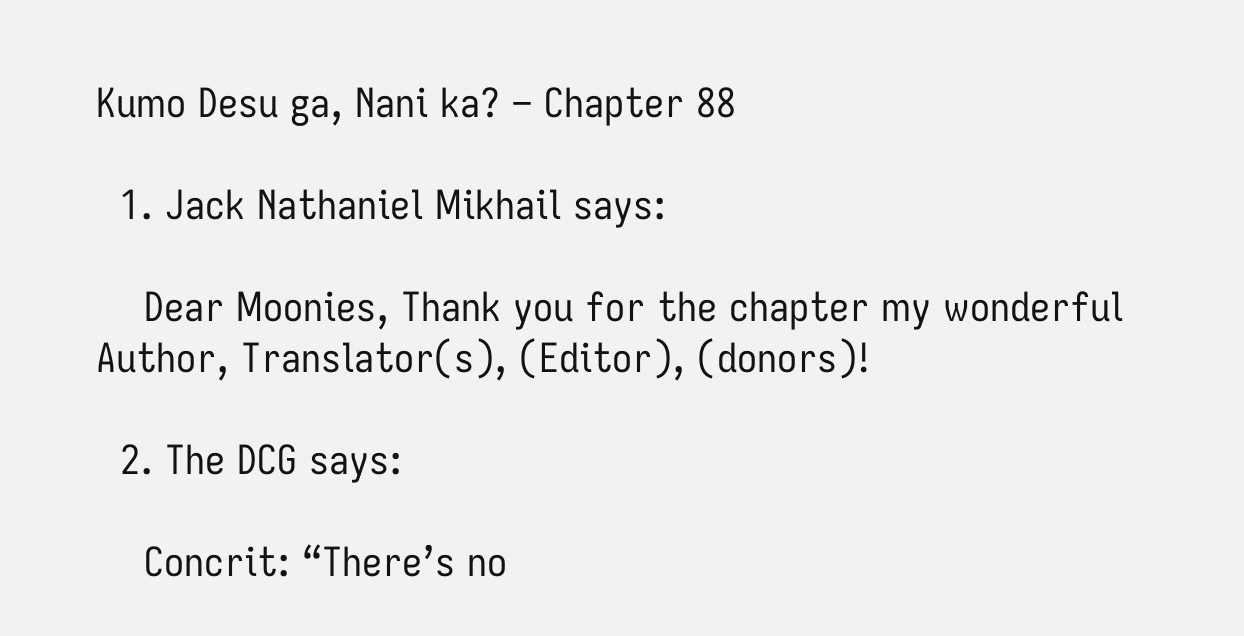Kumo Desu ga, Nani ka? – Chapter 88

  1. Jack Nathaniel Mikhail says:

    Dear Moonies, Thank you for the chapter my wonderful Author, Translator(s), (Editor), (donors)!

  2. The DCG says:

    Concrit: “There’s no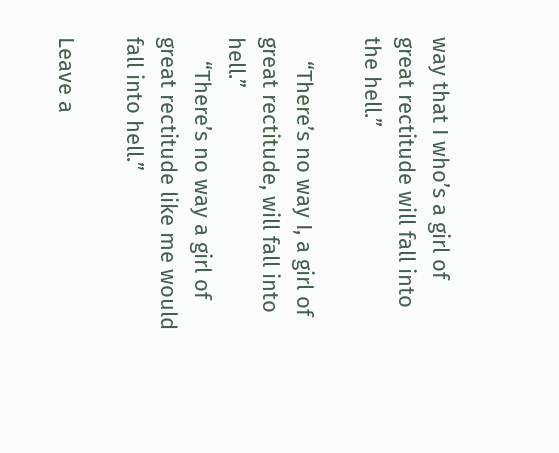way that I who’s a girl of great rectitude will fall into the hell.”

    “There’s no way I, a girl of great rectitude, will fall into hell.”
    “There’s no way a girl of great rectitude like me would fall into hell.”

Leave a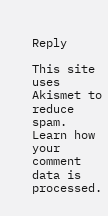Reply

This site uses Akismet to reduce spam. Learn how your comment data is processed.